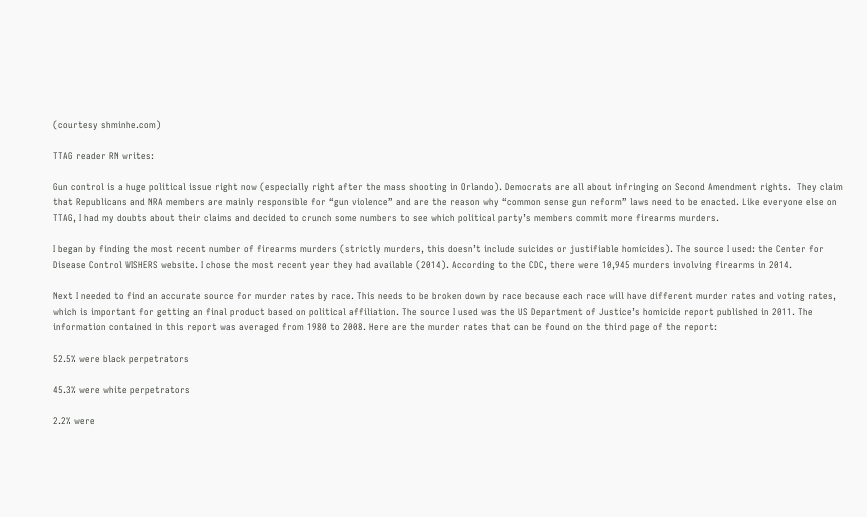(courtesy shminhe.com)

TTAG reader RN writes:

Gun control is a huge political issue right now (especially right after the mass shooting in Orlando). Democrats are all about infringing on Second Amendment rights.  They claim that Republicans and NRA members are mainly responsible for “gun violence” and are the reason why “common sense gun reform” laws need to be enacted. Like everyone else on TTAG, I had my doubts about their claims and decided to crunch some numbers to see which political party’s members commit more firearms murders.

I began by finding the most recent number of firearms murders (strictly murders, this doesn’t include suicides or justifiable homicides). The source I used: the Center for Disease Control WISHERS website. I chose the most recent year they had available (2014). According to the CDC, there were 10,945 murders involving firearms in 2014.

Next I needed to find an accurate source for murder rates by race. This needs to be broken down by race because each race will have different murder rates and voting rates, which is important for getting an final product based on political affiliation. The source I used was the US Department of Justice’s homicide report published in 2011. The information contained in this report was averaged from 1980 to 2008. Here are the murder rates that can be found on the third page of the report:

52.5% were black perpetrators

45.3% were white perpetrators

2.2% were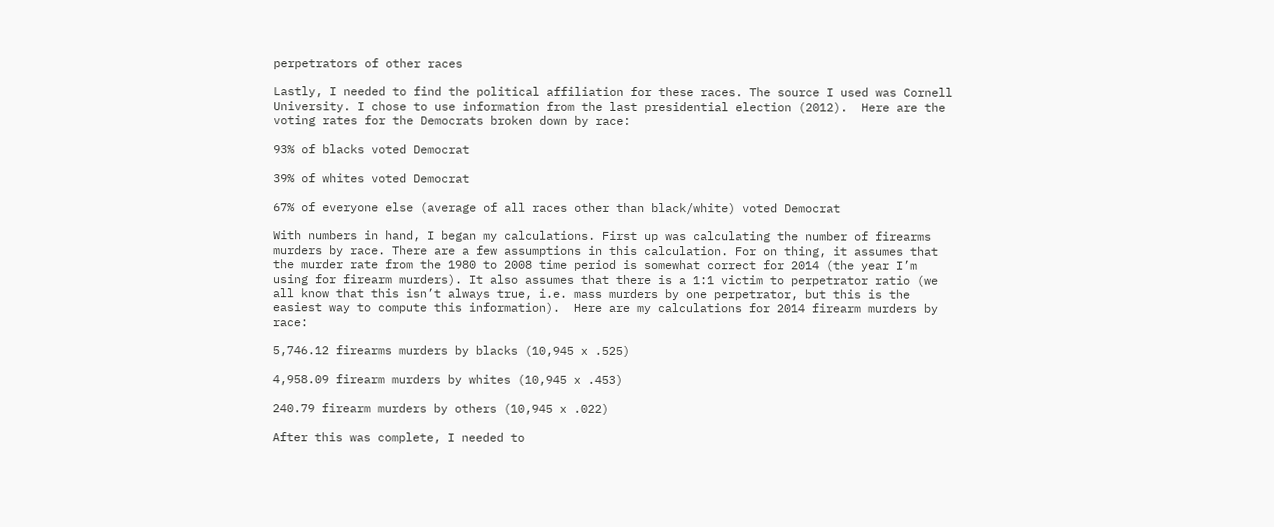perpetrators of other races

Lastly, I needed to find the political affiliation for these races. The source I used was Cornell University. I chose to use information from the last presidential election (2012).  Here are the voting rates for the Democrats broken down by race:

93% of blacks voted Democrat

39% of whites voted Democrat

67% of everyone else (average of all races other than black/white) voted Democrat

With numbers in hand, I began my calculations. First up was calculating the number of firearms murders by race. There are a few assumptions in this calculation. For on thing, it assumes that the murder rate from the 1980 to 2008 time period is somewhat correct for 2014 (the year I’m using for firearm murders). It also assumes that there is a 1:1 victim to perpetrator ratio (we all know that this isn’t always true, i.e. mass murders by one perpetrator, but this is the easiest way to compute this information).  Here are my calculations for 2014 firearm murders by race:

5,746.12 firearms murders by blacks (10,945 x .525)

4,958.09 firearm murders by whites (10,945 x .453)

240.79 firearm murders by others (10,945 x .022)

After this was complete, I needed to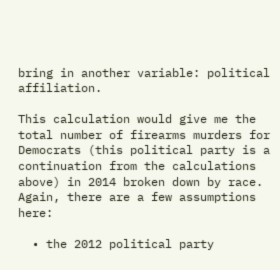bring in another variable: political affiliation.

This calculation would give me the total number of firearms murders for Democrats (this political party is a continuation from the calculations above) in 2014 broken down by race. Again, there are a few assumptions here:

  • the 2012 political party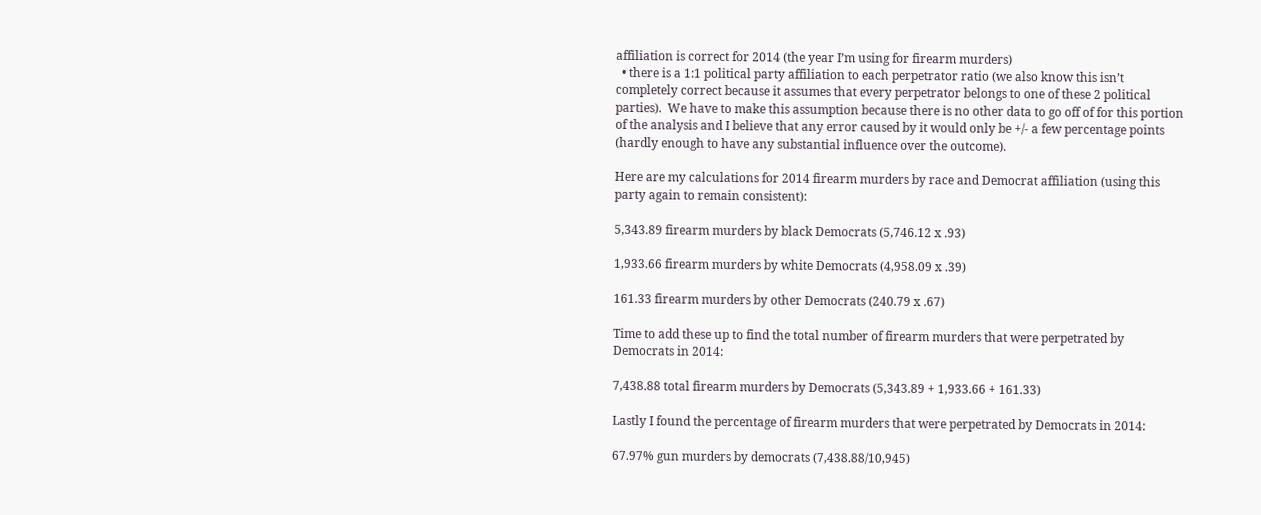affiliation is correct for 2014 (the year I’m using for firearm murders)
  • there is a 1:1 political party affiliation to each perpetrator ratio (we also know this isn’t completely correct because it assumes that every perpetrator belongs to one of these 2 political parties).  We have to make this assumption because there is no other data to go off of for this portion of the analysis and I believe that any error caused by it would only be +/- a few percentage points (hardly enough to have any substantial influence over the outcome).

Here are my calculations for 2014 firearm murders by race and Democrat affiliation (using this party again to remain consistent):

5,343.89 firearm murders by black Democrats (5,746.12 x .93)

1,933.66 firearm murders by white Democrats (4,958.09 x .39)

161.33 firearm murders by other Democrats (240.79 x .67)

Time to add these up to find the total number of firearm murders that were perpetrated by Democrats in 2014:

7,438.88 total firearm murders by Democrats (5,343.89 + 1,933.66 + 161.33)

Lastly I found the percentage of firearm murders that were perpetrated by Democrats in 2014:

67.97% gun murders by democrats (7,438.88/10,945)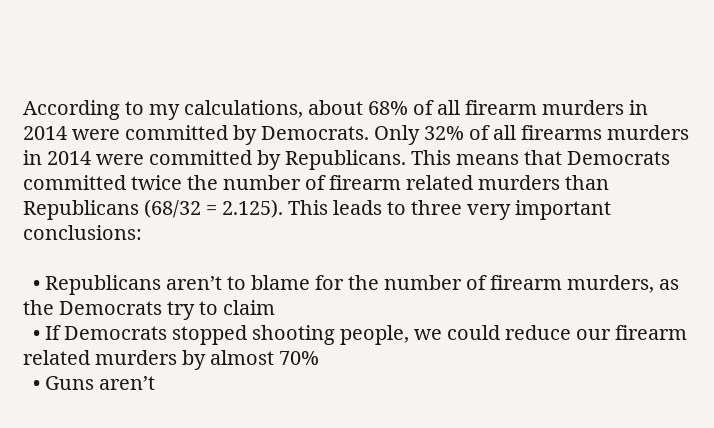According to my calculations, about 68% of all firearm murders in 2014 were committed by Democrats. Only 32% of all firearms murders in 2014 were committed by Republicans. This means that Democrats committed twice the number of firearm related murders than Republicans (68/32 = 2.125). This leads to three very important conclusions:

  • Republicans aren’t to blame for the number of firearm murders, as the Democrats try to claim
  • If Democrats stopped shooting people, we could reduce our firearm related murders by almost 70%
  • Guns aren’t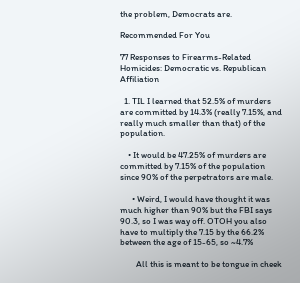the problem, Democrats are.

Recommended For You

77 Responses to Firearms-Related Homicides: Democratic vs. Republican Affiliation

  1. TIL I learned that 52.5% of murders are committed by 14.3% (really 7.15%, and really much smaller than that) of the population.

    • It would be 47.25% of murders are committed by 7.15% of the population since 90% of the perpetrators are male.

      • Weird, I would have thought it was much higher than 90% but the FBI says 90.3, so I was way off. OTOH you also have to multiply the 7.15 by the 66.2% between the age of 15-65, so ~4.7%

        All this is meant to be tongue in cheek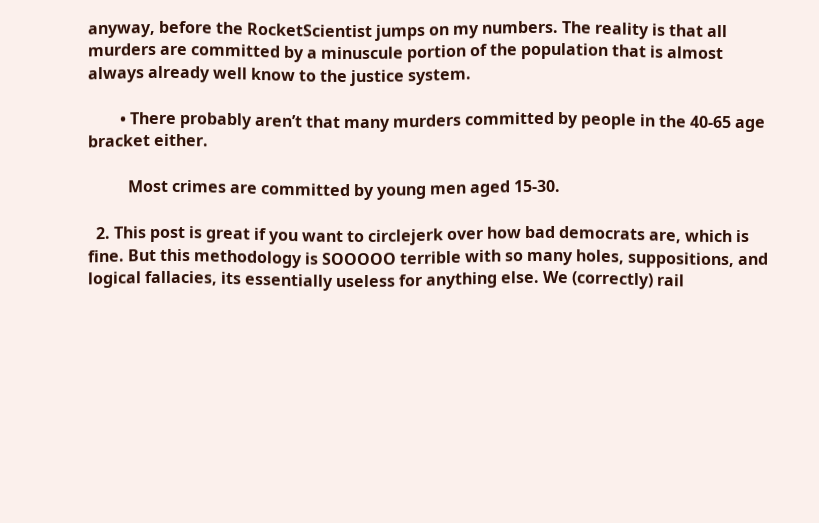anyway, before the RocketScientist jumps on my numbers. The reality is that all murders are committed by a minuscule portion of the population that is almost always already well know to the justice system.

        • There probably aren’t that many murders committed by people in the 40-65 age bracket either.

          Most crimes are committed by young men aged 15-30.

  2. This post is great if you want to circlejerk over how bad democrats are, which is fine. But this methodology is SOOOOO terrible with so many holes, suppositions, and logical fallacies, its essentially useless for anything else. We (correctly) rail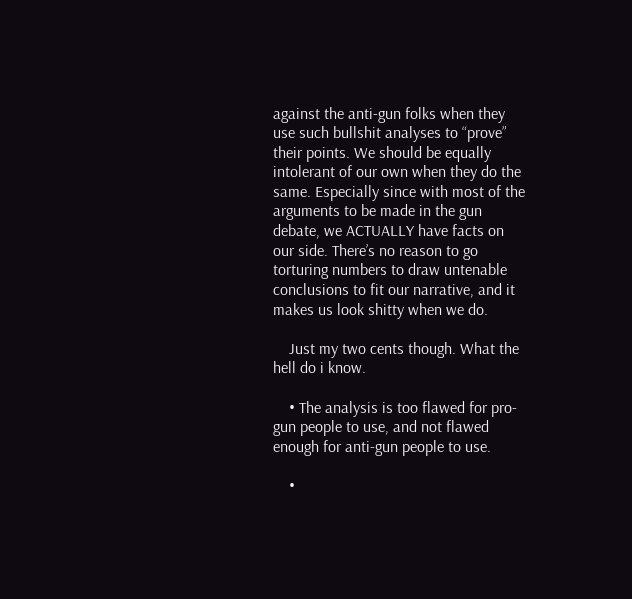against the anti-gun folks when they use such bullshit analyses to “prove” their points. We should be equally intolerant of our own when they do the same. Especially since with most of the arguments to be made in the gun debate, we ACTUALLY have facts on our side. There’s no reason to go torturing numbers to draw untenable conclusions to fit our narrative, and it makes us look shitty when we do.

    Just my two cents though. What the hell do i know.

    • The analysis is too flawed for pro-gun people to use, and not flawed enough for anti-gun people to use.

    •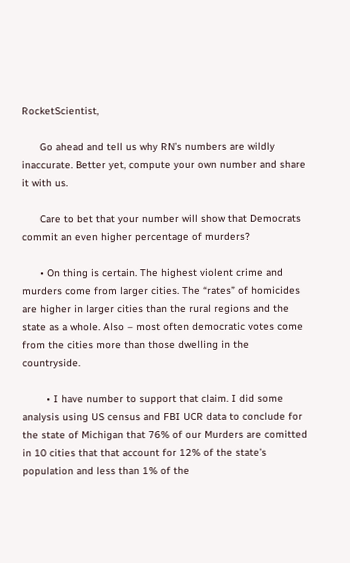RocketScientist,

      Go ahead and tell us why RN’s numbers are wildly inaccurate. Better yet, compute your own number and share it with us.

      Care to bet that your number will show that Democrats commit an even higher percentage of murders?

      • On thing is certain. The highest violent crime and murders come from larger cities. The “rates” of homicides are higher in larger cities than the rural regions and the state as a whole. Also – most often democratic votes come from the cities more than those dwelling in the countryside.

        • I have number to support that claim. I did some analysis using US census and FBI UCR data to conclude for the state of Michigan that 76% of our Murders are comitted in 10 cities that that account for 12% of the state’s population and less than 1% of the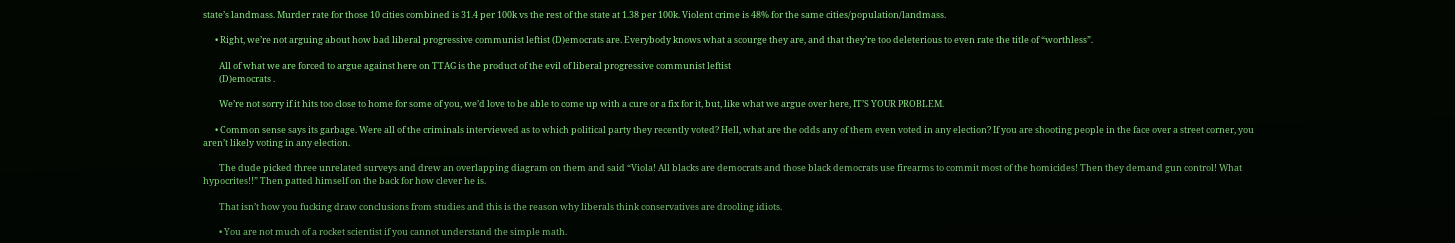state’s landmass. Murder rate for those 10 cities combined is 31.4 per 100k vs the rest of the state at 1.38 per 100k. Violent crime is 48% for the same cities/population/landmass.

      • Right, we’re not arguing about how bad liberal progressive communist leftist (D)emocrats are. Everybody knows what a scourge they are, and that they’re too deleterious to even rate the title of “worthless”.

        All of what we are forced to argue against here on TTAG is the product of the evil of liberal progressive communist leftist
        (D)emocrats .

        We’re not sorry if it hits too close to home for some of you, we’d love to be able to come up with a cure or a fix for it, but, like what we argue over here, IT’S YOUR PROBLEM.

      • Common sense says its garbage. Were all of the criminals interviewed as to which political party they recently voted? Hell, what are the odds any of them even voted in any election? If you are shooting people in the face over a street corner, you aren’t likely voting in any election.

        The dude picked three unrelated surveys and drew an overlapping diagram on them and said “Viola! All blacks are democrats and those black democrats use firearms to commit most of the homicides! Then they demand gun control! What hypocrites!!” Then patted himself on the back for how clever he is.

        That isn’t how you fucking draw conclusions from studies and this is the reason why liberals think conservatives are drooling idiots.

        • You are not much of a rocket scientist if you cannot understand the simple math.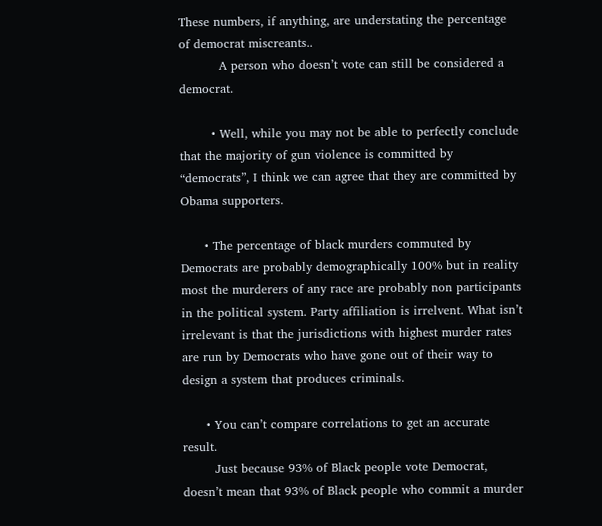These numbers, if anything, are understating the percentage of democrat miscreants..
          A person who doesn’t vote can still be considered a democrat.

        • Well, while you may not be able to perfectly conclude that the majority of gun violence is committed by “democrats”, I think we can agree that they are committed by Obama supporters.

      • The percentage of black murders commuted by Democrats are probably demographically 100% but in reality most the murderers of any race are probably non participants in the political system. Party affiliation is irrelvent. What isn’t irrelevant is that the jurisdictions with highest murder rates are run by Democrats who have gone out of their way to design a system that produces criminals.

      • You can’t compare correlations to get an accurate result.
        Just because 93% of Black people vote Democrat, doesn’t mean that 93% of Black people who commit a murder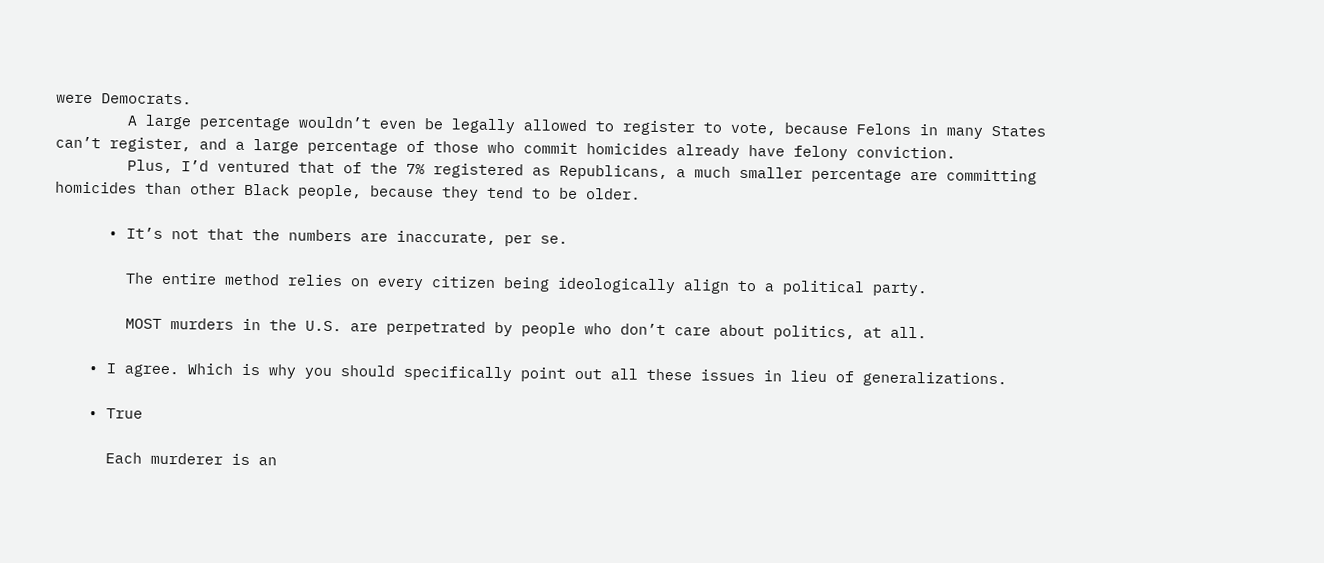were Democrats.
        A large percentage wouldn’t even be legally allowed to register to vote, because Felons in many States can’t register, and a large percentage of those who commit homicides already have felony conviction.
        Plus, I’d ventured that of the 7% registered as Republicans, a much smaller percentage are committing homicides than other Black people, because they tend to be older.

      • It’s not that the numbers are inaccurate, per se.

        The entire method relies on every citizen being ideologically align to a political party.

        MOST murders in the U.S. are perpetrated by people who don’t care about politics, at all.

    • I agree. Which is why you should specifically point out all these issues in lieu of generalizations.

    • True

      Each murderer is an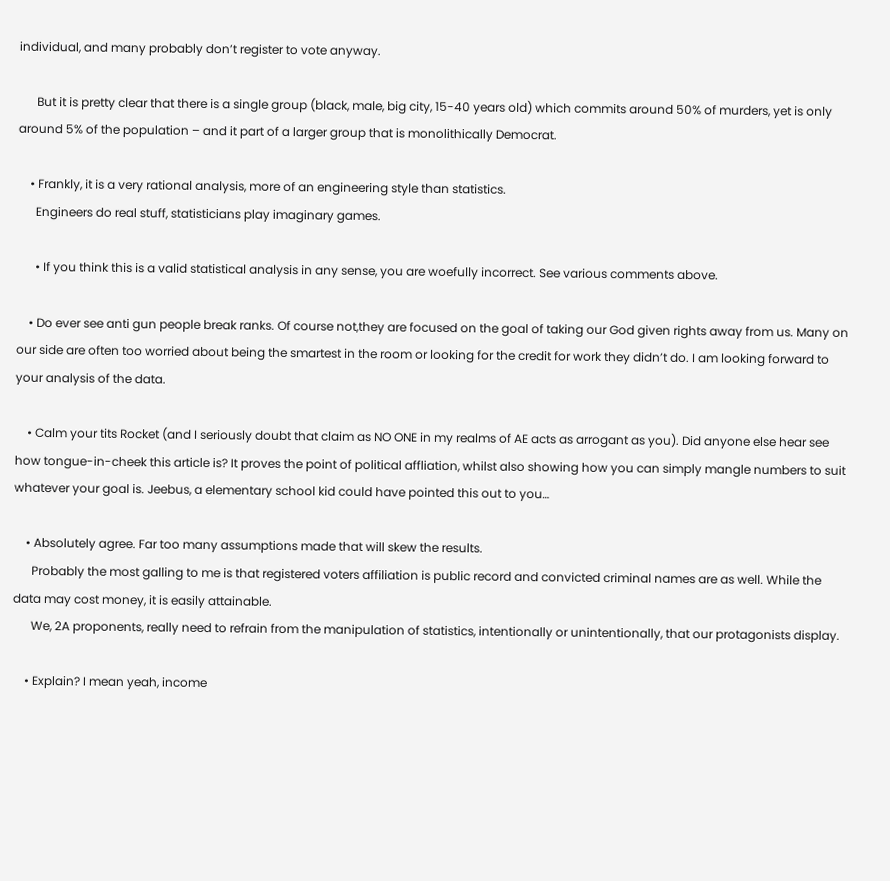individual, and many probably don’t register to vote anyway.

      But it is pretty clear that there is a single group (black, male, big city, 15-40 years old) which commits around 50% of murders, yet is only around 5% of the population – and it part of a larger group that is monolithically Democrat.

    • Frankly, it is a very rational analysis, more of an engineering style than statistics.
      Engineers do real stuff, statisticians play imaginary games.

      • If you think this is a valid statistical analysis in any sense, you are woefully incorrect. See various comments above.

    • Do ever see anti gun people break ranks. Of course not,they are focused on the goal of taking our God given rights away from us. Many on our side are often too worried about being the smartest in the room or looking for the credit for work they didn’t do. I am looking forward to your analysis of the data.

    • Calm your tits Rocket (and I seriously doubt that claim as NO ONE in my realms of AE acts as arrogant as you). Did anyone else hear see how tongue-in-cheek this article is? It proves the point of political affliation, whilst also showing how you can simply mangle numbers to suit whatever your goal is. Jeebus, a elementary school kid could have pointed this out to you…

    • Absolutely agree. Far too many assumptions made that will skew the results.
      Probably the most galling to me is that registered voters affiliation is public record and convicted criminal names are as well. While the data may cost money, it is easily attainable.
      We, 2A proponents, really need to refrain from the manipulation of statistics, intentionally or unintentionally, that our protagonists display.

    • Explain? I mean yeah, income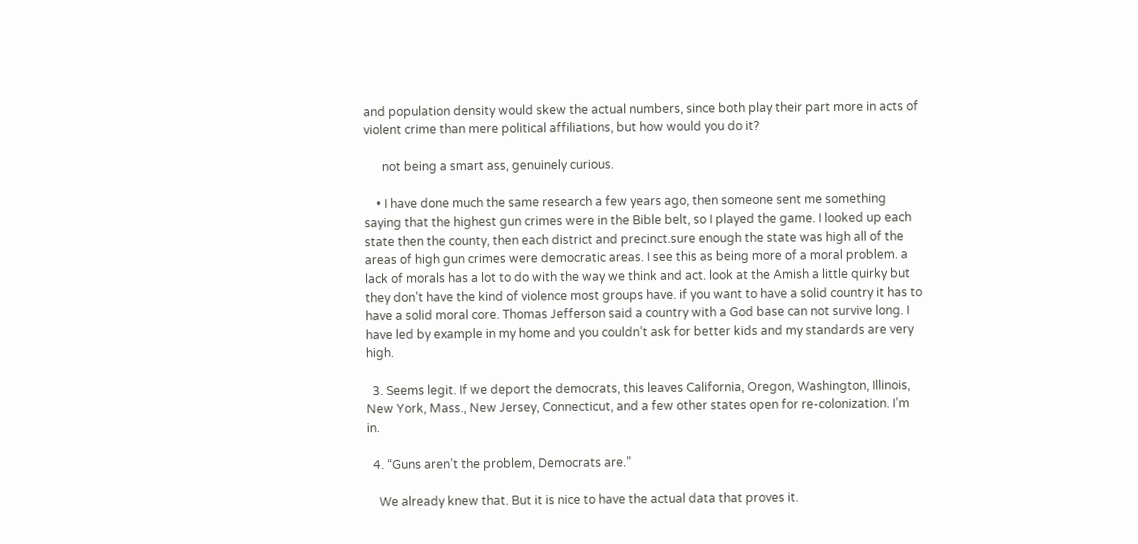and population density would skew the actual numbers, since both play their part more in acts of violent crime than mere political affiliations, but how would you do it?

      not being a smart ass, genuinely curious.

    • I have done much the same research a few years ago, then someone sent me something saying that the highest gun crimes were in the Bible belt, so I played the game. I looked up each state then the county, then each district and precinct.sure enough the state was high all of the areas of high gun crimes were democratic areas. I see this as being more of a moral problem. a lack of morals has a lot to do with the way we think and act. look at the Amish a little quirky but they don’t have the kind of violence most groups have. if you want to have a solid country it has to have a solid moral core. Thomas Jefferson said a country with a God base can not survive long. I have led by example in my home and you couldn’t ask for better kids and my standards are very high.

  3. Seems legit. If we deport the democrats, this leaves California, Oregon, Washington, Illinois, New York, Mass., New Jersey, Connecticut, and a few other states open for re-colonization. I’m in.

  4. “Guns aren’t the problem, Democrats are.”

    We already knew that. But it is nice to have the actual data that proves it.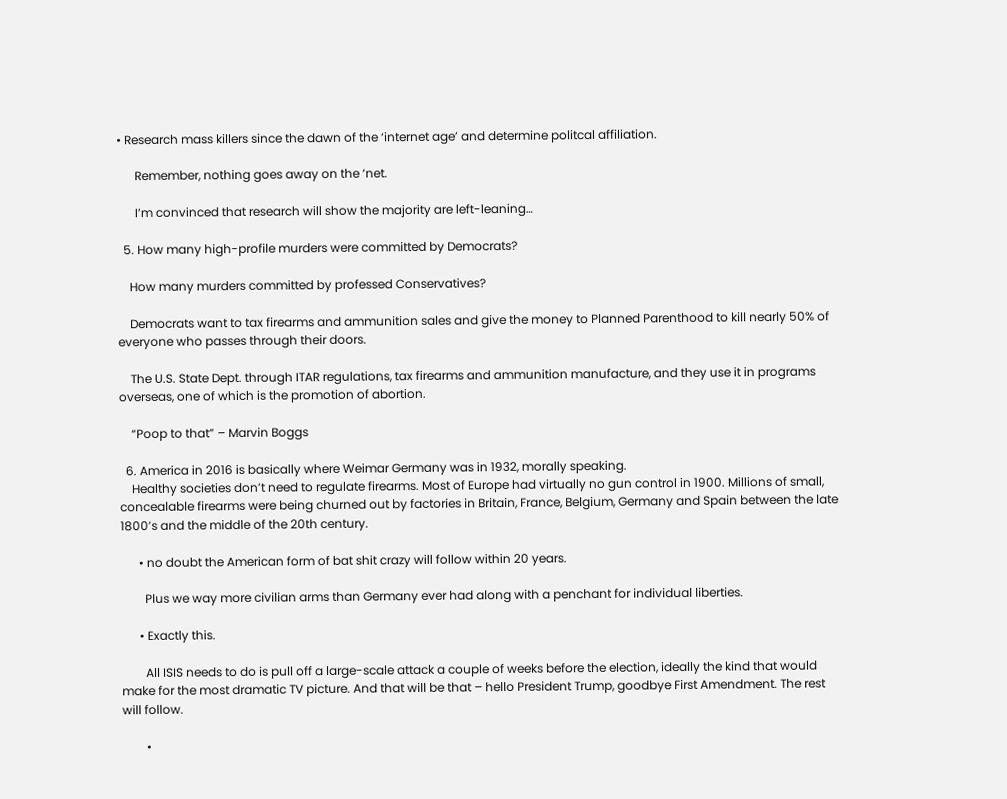• Research mass killers since the dawn of the ‘internet age’ and determine politcal affiliation.

      Remember, nothing goes away on the ‘net.

      I’m convinced that research will show the majority are left-leaning…

  5. How many high-profile murders were committed by Democrats?

    How many murders committed by professed Conservatives?

    Democrats want to tax firearms and ammunition sales and give the money to Planned Parenthood to kill nearly 50% of everyone who passes through their doors.

    The U.S. State Dept. through ITAR regulations, tax firearms and ammunition manufacture, and they use it in programs overseas, one of which is the promotion of abortion.

    “Poop to that” – Marvin Boggs

  6. America in 2016 is basically where Weimar Germany was in 1932, morally speaking.
    Healthy societies don’t need to regulate firearms. Most of Europe had virtually no gun control in 1900. Millions of small, concealable firearms were being churned out by factories in Britain, France, Belgium, Germany and Spain between the late 1800’s and the middle of the 20th century.

      • no doubt the American form of bat shit crazy will follow within 20 years.

        Plus we way more civilian arms than Germany ever had along with a penchant for individual liberties.

      • Exactly this.

        All ISIS needs to do is pull off a large-scale attack a couple of weeks before the election, ideally the kind that would make for the most dramatic TV picture. And that will be that – hello President Trump, goodbye First Amendment. The rest will follow.

        •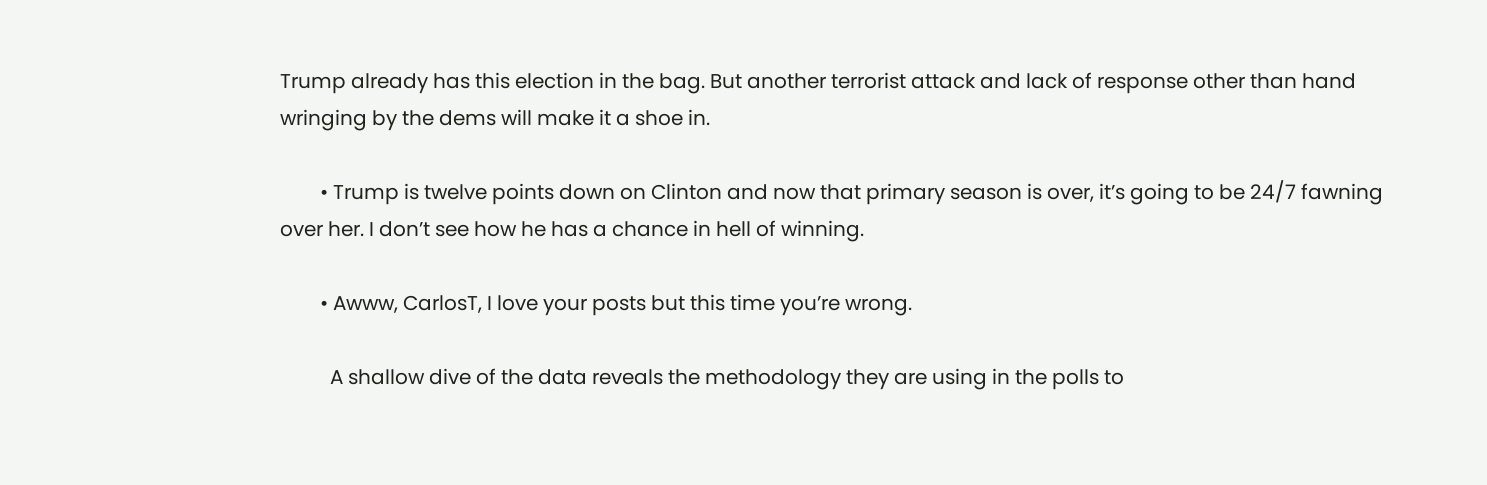Trump already has this election in the bag. But another terrorist attack and lack of response other than hand wringing by the dems will make it a shoe in.

        • Trump is twelve points down on Clinton and now that primary season is over, it’s going to be 24/7 fawning over her. I don’t see how he has a chance in hell of winning.

        • Awww, CarlosT, I love your posts but this time you’re wrong.

          A shallow dive of the data reveals the methodology they are using in the polls to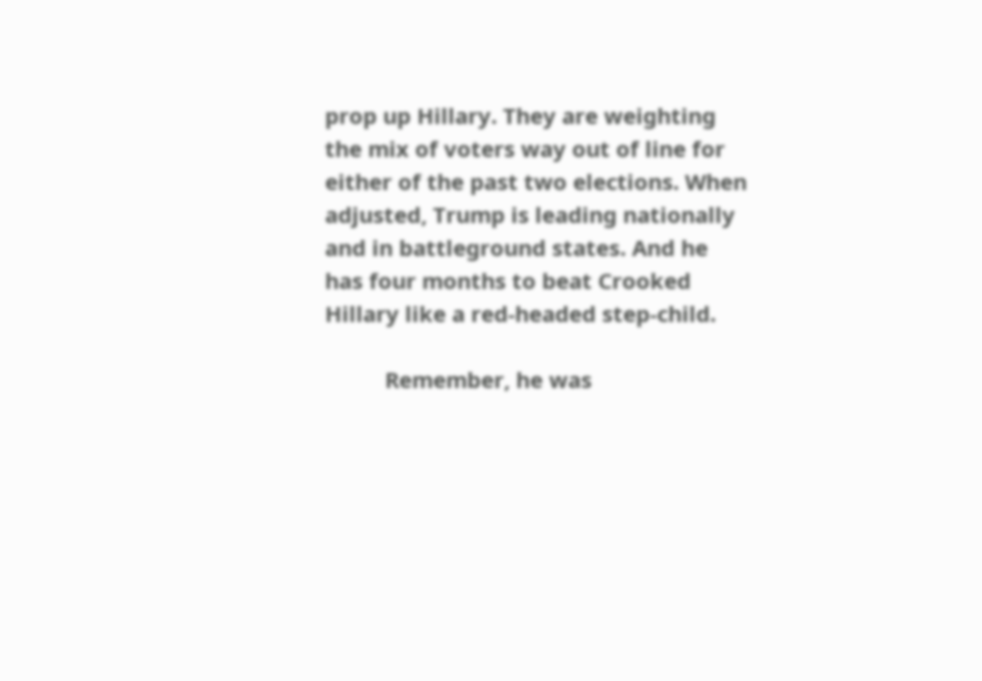prop up Hillary. They are weighting the mix of voters way out of line for either of the past two elections. When adjusted, Trump is leading nationally and in battleground states. And he has four months to beat Crooked Hillary like a red-headed step-child.

          Remember, he was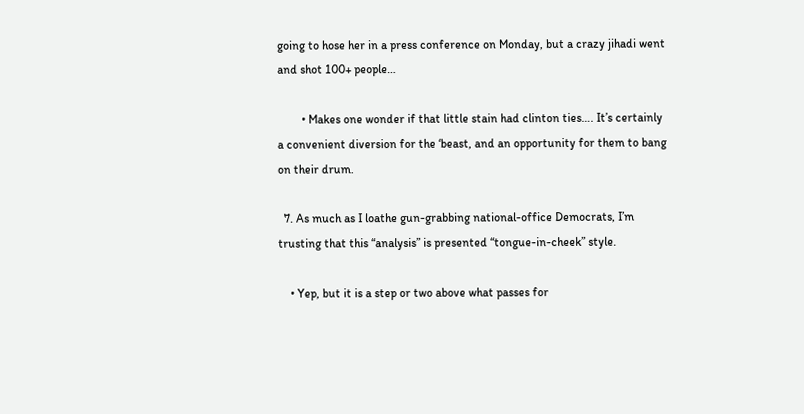going to hose her in a press conference on Monday, but a crazy jihadi went and shot 100+ people…

        • Makes one wonder if that little stain had clinton ties…. It’s certainly a convenient diversion for the ‘beast, and an opportunity for them to bang on their drum.

  7. As much as I loathe gun-grabbing national-office Democrats, I’m trusting that this “analysis” is presented “tongue-in-cheek” style.

    • Yep, but it is a step or two above what passes for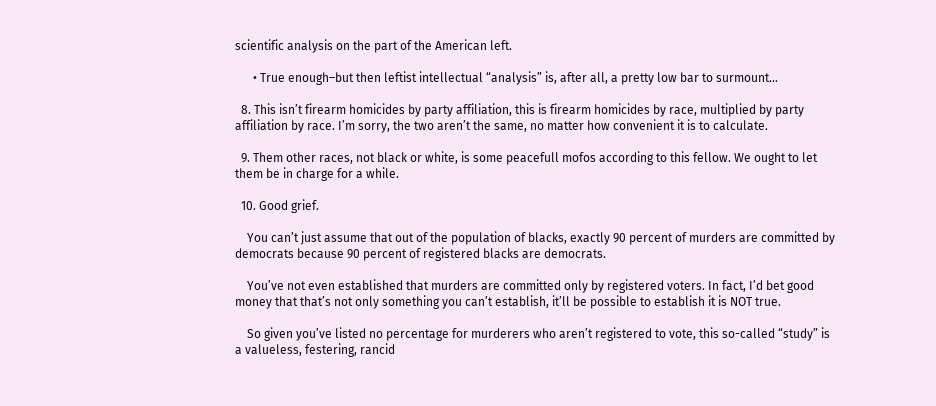scientific analysis on the part of the American left.

      • True enough–but then leftist intellectual “analysis” is, after all, a pretty low bar to surmount…

  8. This isn’t firearm homicides by party affiliation, this is firearm homicides by race, multiplied by party affiliation by race. I’m sorry, the two aren’t the same, no matter how convenient it is to calculate.

  9. Them other races, not black or white, is some peacefull mofos according to this fellow. We ought to let them be in charge for a while.

  10. Good grief.

    You can’t just assume that out of the population of blacks, exactly 90 percent of murders are committed by democrats because 90 percent of registered blacks are democrats.

    You’ve not even established that murders are committed only by registered voters. In fact, I’d bet good money that that’s not only something you can’t establish, it’ll be possible to establish it is NOT true.

    So given you’ve listed no percentage for murderers who aren’t registered to vote, this so-called “study” is a valueless, festering, rancid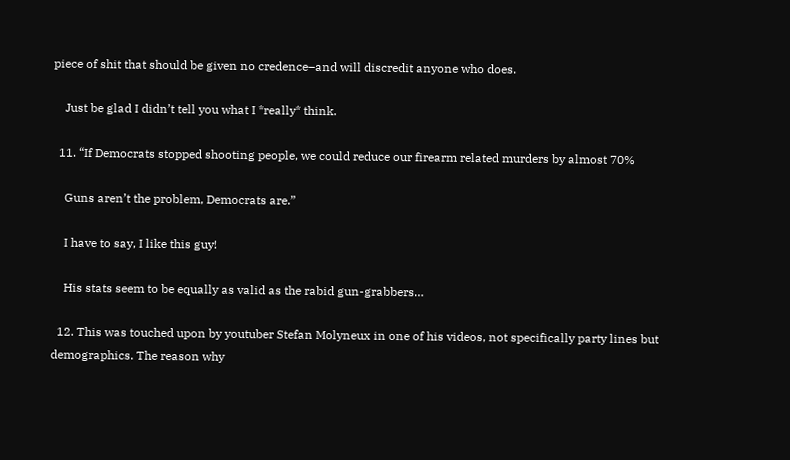piece of shit that should be given no credence–and will discredit anyone who does.

    Just be glad I didn’t tell you what I *really* think.

  11. “If Democrats stopped shooting people, we could reduce our firearm related murders by almost 70%

    Guns aren’t the problem, Democrats are.”

    I have to say, I like this guy!

    His stats seem to be equally as valid as the rabid gun-grabbers…

  12. This was touched upon by youtuber Stefan Molyneux in one of his videos, not specifically party lines but demographics. The reason why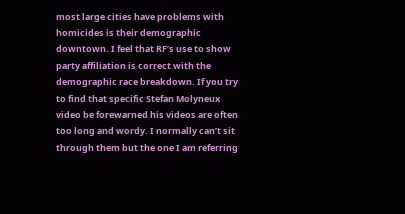most large cities have problems with homicides is their demographic downtown. I feel that RF’s use to show party affiliation is correct with the demographic race breakdown. If you try to find that specific Stefan Molyneux video be forewarned his videos are often too long and wordy. I normally can’t sit through them but the one I am referring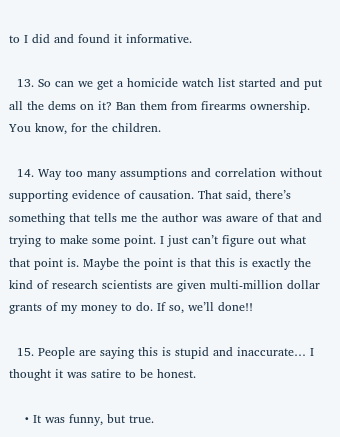to I did and found it informative.

  13. So can we get a homicide watch list started and put all the dems on it? Ban them from firearms ownership. You know, for the children.

  14. Way too many assumptions and correlation without supporting evidence of causation. That said, there’s something that tells me the author was aware of that and trying to make some point. I just can’t figure out what that point is. Maybe the point is that this is exactly the kind of research scientists are given multi-million dollar grants of my money to do. If so, we’ll done!!

  15. People are saying this is stupid and inaccurate… I thought it was satire to be honest.

    • It was funny, but true.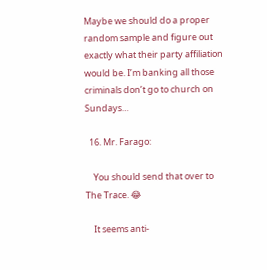Maybe we should do a proper random sample and figure out exactly what their party affiliation would be. I’m banking all those criminals don’t go to church on Sundays…

  16. Mr. Farago:

    You should send that over to The Trace. 😂

    It seems anti-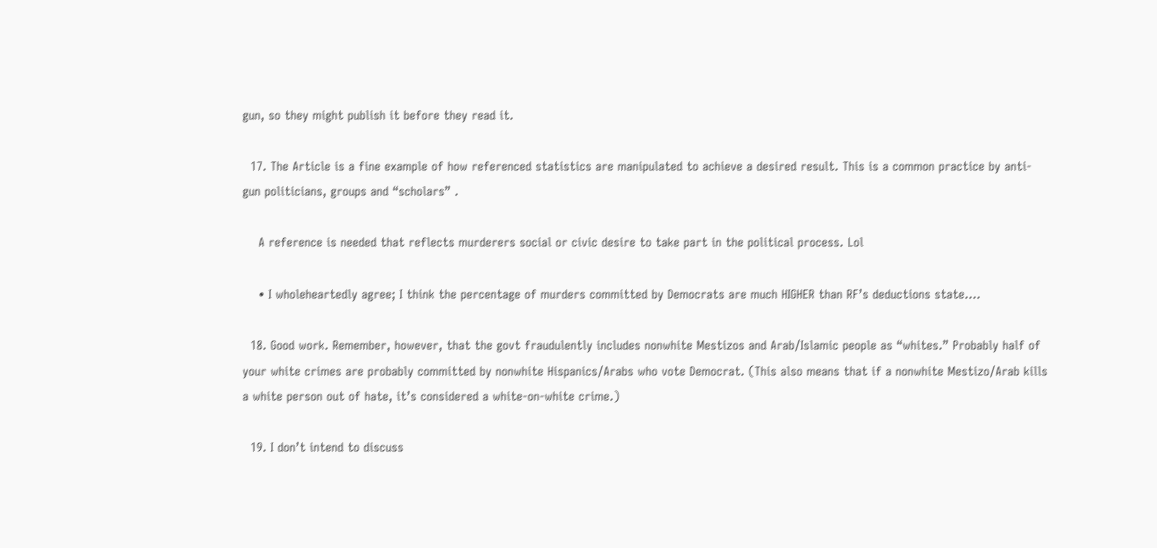gun, so they might publish it before they read it.

  17. The Article is a fine example of how referenced statistics are manipulated to achieve a desired result. This is a common practice by anti-gun politicians, groups and “scholars” .

    A reference is needed that reflects murderers social or civic desire to take part in the political process. Lol

    • I wholeheartedly agree; I think the percentage of murders committed by Democrats are much HIGHER than RF’s deductions state….

  18. Good work. Remember, however, that the govt fraudulently includes nonwhite Mestizos and Arab/Islamic people as “whites.” Probably half of your white crimes are probably committed by nonwhite Hispanics/Arabs who vote Democrat. (This also means that if a nonwhite Mestizo/Arab kills a white person out of hate, it’s considered a white-on-white crime.)

  19. I don’t intend to discuss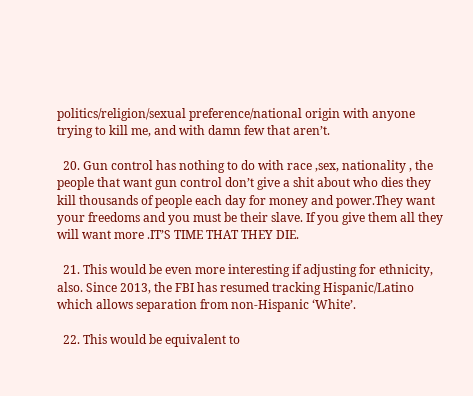politics/religion/sexual preference/national origin with anyone trying to kill me, and with damn few that aren’t.

  20. Gun control has nothing to do with race ,sex, nationality , the people that want gun control don’t give a shit about who dies they kill thousands of people each day for money and power.They want your freedoms and you must be their slave. If you give them all they will want more .IT’S TIME THAT THEY DIE.

  21. This would be even more interesting if adjusting for ethnicity, also. Since 2013, the FBI has resumed tracking Hispanic/Latino which allows separation from non-Hispanic ‘White’.

  22. This would be equivalent to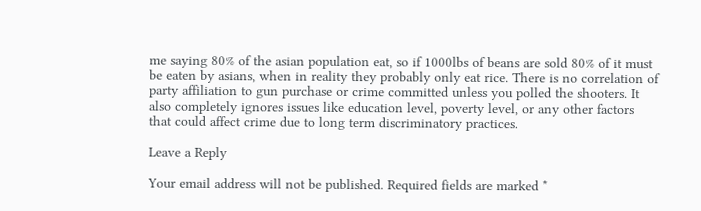me saying 80% of the asian population eat, so if 1000lbs of beans are sold 80% of it must be eaten by asians, when in reality they probably only eat rice. There is no correlation of party affiliation to gun purchase or crime committed unless you polled the shooters. It also completely ignores issues like education level, poverty level, or any other factors that could affect crime due to long term discriminatory practices.

Leave a Reply

Your email address will not be published. Required fields are marked *